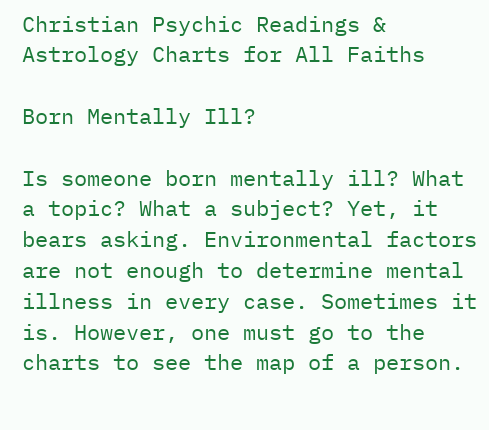Christian Psychic Readings & Astrology Charts for All Faiths

Born Mentally Ill?

Is someone born mentally ill? What a topic? What a subject? Yet, it bears asking. Environmental factors are not enough to determine mental illness in every case. Sometimes it is. However, one must go to the charts to see the map of a person.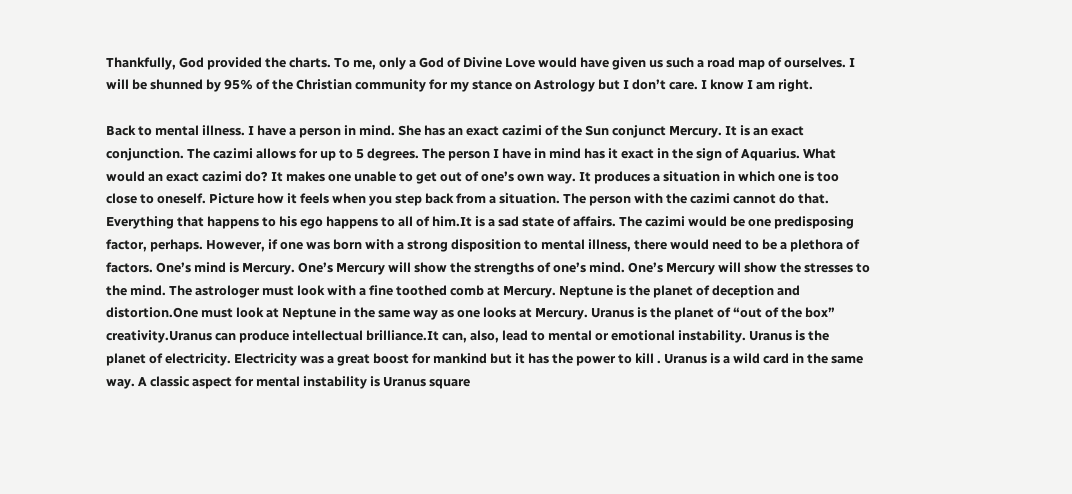Thankfully, God provided the charts. To me, only a God of Divine Love would have given us such a road map of ourselves. I will be shunned by 95% of the Christian community for my stance on Astrology but I don’t care. I know I am right.

Back to mental illness. I have a person in mind. She has an exact cazimi of the Sun conjunct Mercury. It is an exact conjunction. The cazimi allows for up to 5 degrees. The person I have in mind has it exact in the sign of Aquarius. What would an exact cazimi do? It makes one unable to get out of one’s own way. It produces a situation in which one is too close to oneself. Picture how it feels when you step back from a situation. The person with the cazimi cannot do that. Everything that happens to his ego happens to all of him.It is a sad state of affairs. The cazimi would be one predisposing factor, perhaps. However, if one was born with a strong disposition to mental illness, there would need to be a plethora of factors. One’s mind is Mercury. One’s Mercury will show the strengths of one’s mind. One’s Mercury will show the stresses to the mind. The astrologer must look with a fine toothed comb at Mercury. Neptune is the planet of deception and distortion.One must look at Neptune in the same way as one looks at Mercury. Uranus is the planet of “out of the box” creativity.Uranus can produce intellectual brilliance.It can, also, lead to mental or emotional instability. Uranus is the planet of electricity. Electricity was a great boost for mankind but it has the power to kill . Uranus is a wild card in the same way. A classic aspect for mental instability is Uranus square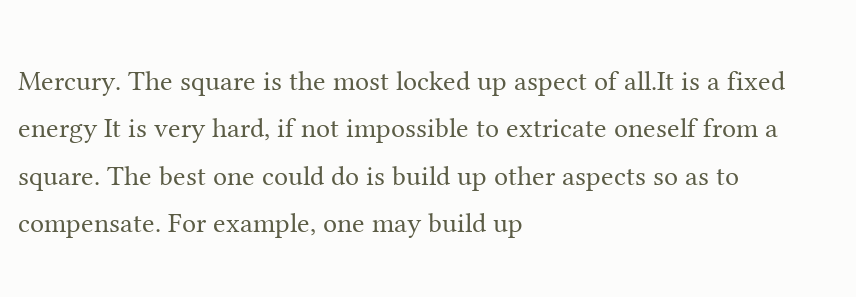Mercury. The square is the most locked up aspect of all.It is a fixed energy It is very hard, if not impossible to extricate oneself from a square. The best one could do is build up other aspects so as to compensate. For example, one may build up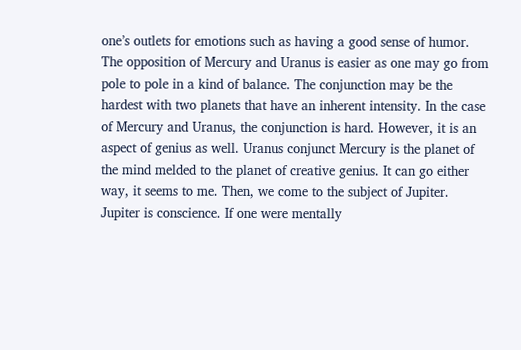one’s outlets for emotions such as having a good sense of humor. The opposition of Mercury and Uranus is easier as one may go from pole to pole in a kind of balance. The conjunction may be the hardest with two planets that have an inherent intensity. In the case of Mercury and Uranus, the conjunction is hard. However, it is an aspect of genius as well. Uranus conjunct Mercury is the planet of the mind melded to the planet of creative genius. It can go either way, it seems to me. Then, we come to the subject of Jupiter. Jupiter is conscience. If one were mentally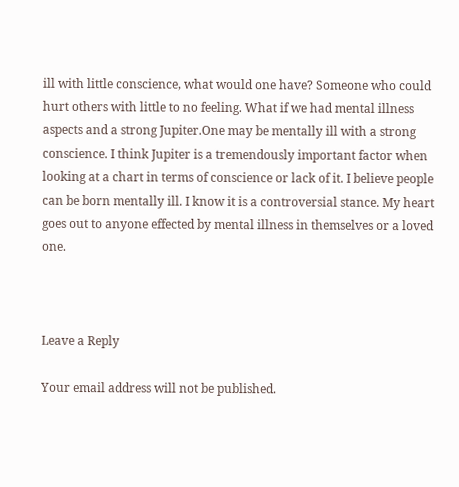ill with little conscience, what would one have? Someone who could hurt others with little to no feeling. What if we had mental illness aspects and a strong Jupiter.One may be mentally ill with a strong conscience. I think Jupiter is a tremendously important factor when looking at a chart in terms of conscience or lack of it. I believe people can be born mentally ill. I know it is a controversial stance. My heart goes out to anyone effected by mental illness in themselves or a loved one.



Leave a Reply

Your email address will not be published.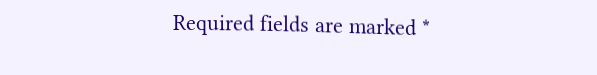Required fields are marked *